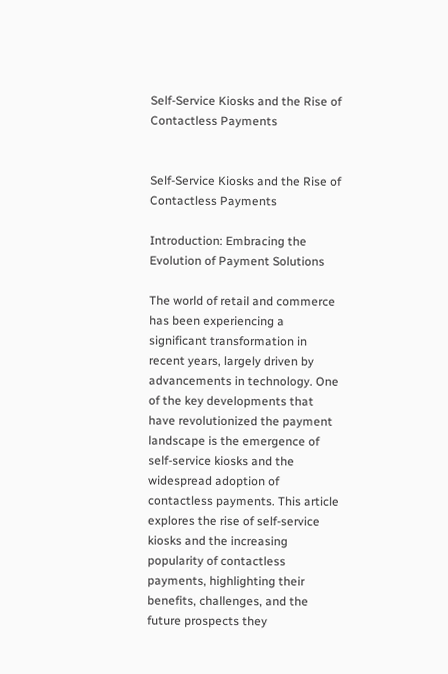Self-Service Kiosks and the Rise of Contactless Payments


Self-Service Kiosks and the Rise of Contactless Payments

Introduction: Embracing the Evolution of Payment Solutions

The world of retail and commerce has been experiencing a significant transformation in recent years, largely driven by advancements in technology. One of the key developments that have revolutionized the payment landscape is the emergence of self-service kiosks and the widespread adoption of contactless payments. This article explores the rise of self-service kiosks and the increasing popularity of contactless payments, highlighting their benefits, challenges, and the future prospects they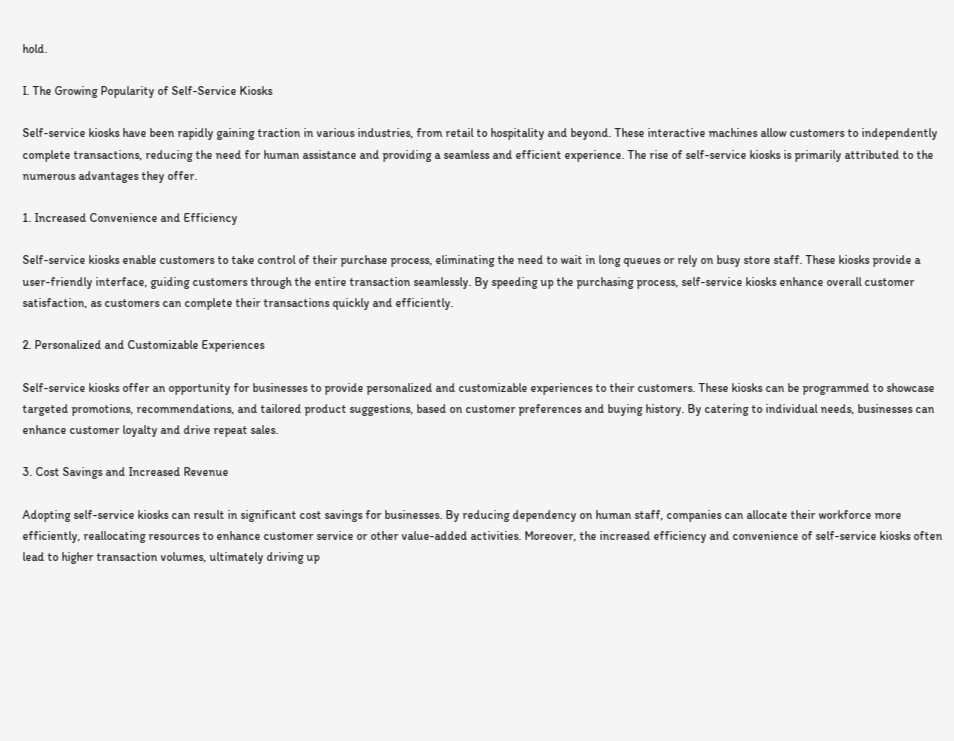hold.

I. The Growing Popularity of Self-Service Kiosks

Self-service kiosks have been rapidly gaining traction in various industries, from retail to hospitality and beyond. These interactive machines allow customers to independently complete transactions, reducing the need for human assistance and providing a seamless and efficient experience. The rise of self-service kiosks is primarily attributed to the numerous advantages they offer.

1. Increased Convenience and Efficiency

Self-service kiosks enable customers to take control of their purchase process, eliminating the need to wait in long queues or rely on busy store staff. These kiosks provide a user-friendly interface, guiding customers through the entire transaction seamlessly. By speeding up the purchasing process, self-service kiosks enhance overall customer satisfaction, as customers can complete their transactions quickly and efficiently.

2. Personalized and Customizable Experiences

Self-service kiosks offer an opportunity for businesses to provide personalized and customizable experiences to their customers. These kiosks can be programmed to showcase targeted promotions, recommendations, and tailored product suggestions, based on customer preferences and buying history. By catering to individual needs, businesses can enhance customer loyalty and drive repeat sales.

3. Cost Savings and Increased Revenue

Adopting self-service kiosks can result in significant cost savings for businesses. By reducing dependency on human staff, companies can allocate their workforce more efficiently, reallocating resources to enhance customer service or other value-added activities. Moreover, the increased efficiency and convenience of self-service kiosks often lead to higher transaction volumes, ultimately driving up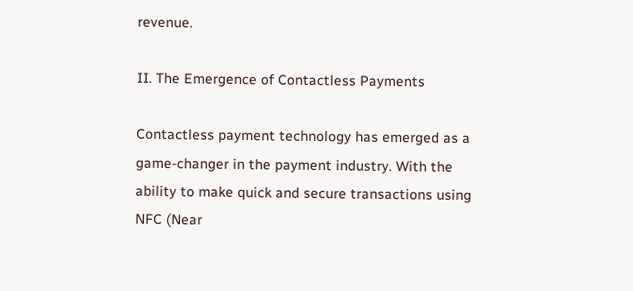revenue.

II. The Emergence of Contactless Payments

Contactless payment technology has emerged as a game-changer in the payment industry. With the ability to make quick and secure transactions using NFC (Near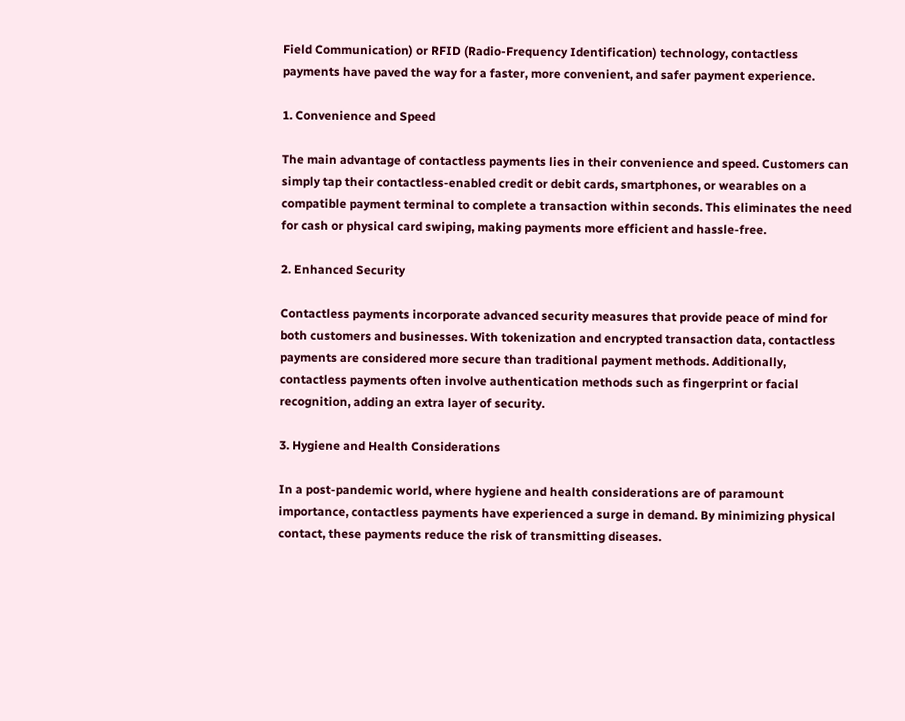Field Communication) or RFID (Radio-Frequency Identification) technology, contactless payments have paved the way for a faster, more convenient, and safer payment experience.

1. Convenience and Speed

The main advantage of contactless payments lies in their convenience and speed. Customers can simply tap their contactless-enabled credit or debit cards, smartphones, or wearables on a compatible payment terminal to complete a transaction within seconds. This eliminates the need for cash or physical card swiping, making payments more efficient and hassle-free.

2. Enhanced Security

Contactless payments incorporate advanced security measures that provide peace of mind for both customers and businesses. With tokenization and encrypted transaction data, contactless payments are considered more secure than traditional payment methods. Additionally, contactless payments often involve authentication methods such as fingerprint or facial recognition, adding an extra layer of security.

3. Hygiene and Health Considerations

In a post-pandemic world, where hygiene and health considerations are of paramount importance, contactless payments have experienced a surge in demand. By minimizing physical contact, these payments reduce the risk of transmitting diseases.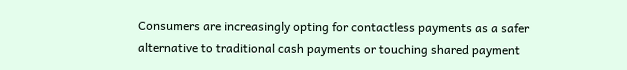Consumers are increasingly opting for contactless payments as a safer alternative to traditional cash payments or touching shared payment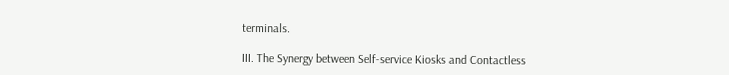terminals.

III. The Synergy between Self-service Kiosks and Contactless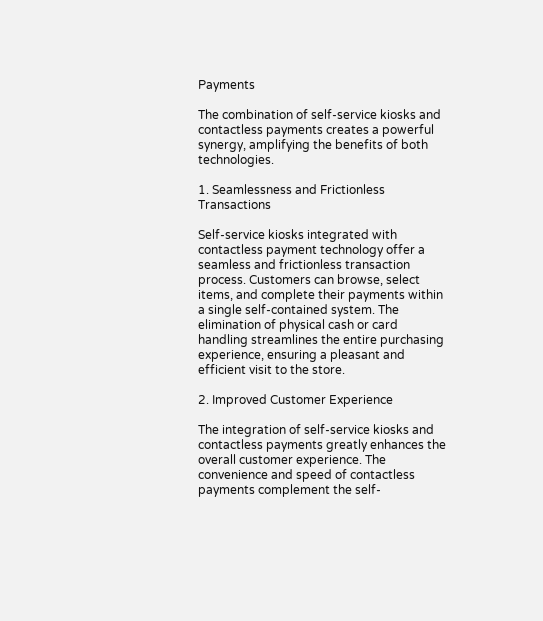Payments

The combination of self-service kiosks and contactless payments creates a powerful synergy, amplifying the benefits of both technologies.

1. Seamlessness and Frictionless Transactions

Self-service kiosks integrated with contactless payment technology offer a seamless and frictionless transaction process. Customers can browse, select items, and complete their payments within a single self-contained system. The elimination of physical cash or card handling streamlines the entire purchasing experience, ensuring a pleasant and efficient visit to the store.

2. Improved Customer Experience

The integration of self-service kiosks and contactless payments greatly enhances the overall customer experience. The convenience and speed of contactless payments complement the self-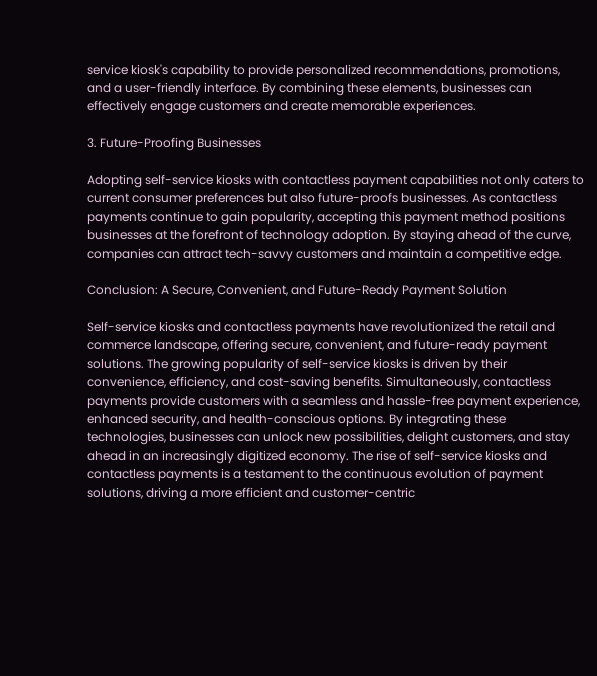service kiosk's capability to provide personalized recommendations, promotions, and a user-friendly interface. By combining these elements, businesses can effectively engage customers and create memorable experiences.

3. Future-Proofing Businesses

Adopting self-service kiosks with contactless payment capabilities not only caters to current consumer preferences but also future-proofs businesses. As contactless payments continue to gain popularity, accepting this payment method positions businesses at the forefront of technology adoption. By staying ahead of the curve, companies can attract tech-savvy customers and maintain a competitive edge.

Conclusion: A Secure, Convenient, and Future-Ready Payment Solution

Self-service kiosks and contactless payments have revolutionized the retail and commerce landscape, offering secure, convenient, and future-ready payment solutions. The growing popularity of self-service kiosks is driven by their convenience, efficiency, and cost-saving benefits. Simultaneously, contactless payments provide customers with a seamless and hassle-free payment experience, enhanced security, and health-conscious options. By integrating these technologies, businesses can unlock new possibilities, delight customers, and stay ahead in an increasingly digitized economy. The rise of self-service kiosks and contactless payments is a testament to the continuous evolution of payment solutions, driving a more efficient and customer-centric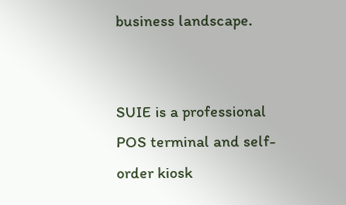business landscape.


SUIE is a professional POS terminal and self-order kiosk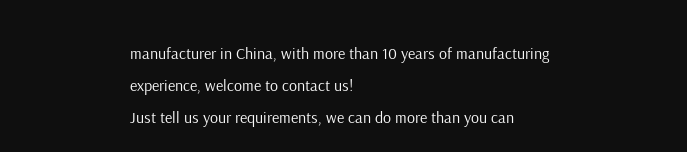manufacturer in China, with more than 10 years of manufacturing experience, welcome to contact us!
Just tell us your requirements, we can do more than you can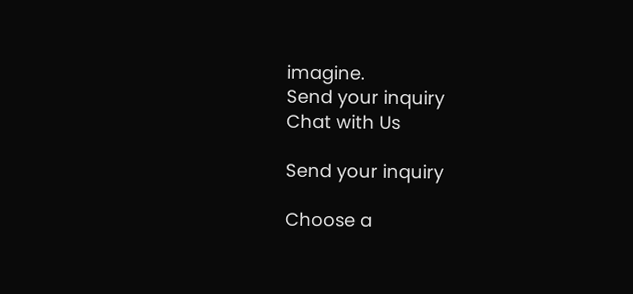imagine.
Send your inquiry
Chat with Us

Send your inquiry

Choose a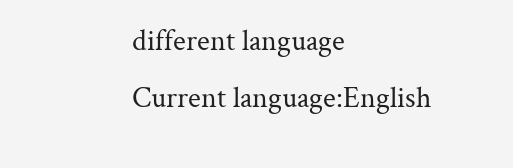different language
Current language:English